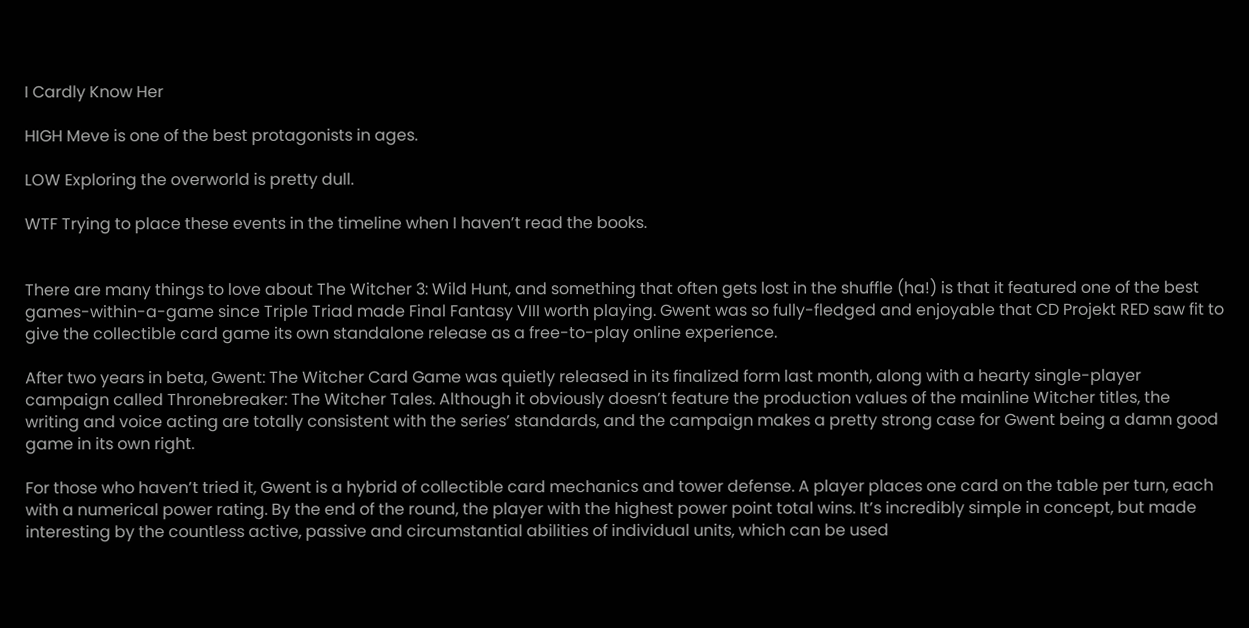I Cardly Know Her

HIGH Meve is one of the best protagonists in ages.

LOW Exploring the overworld is pretty dull.

WTF Trying to place these events in the timeline when I haven’t read the books.


There are many things to love about The Witcher 3: Wild Hunt, and something that often gets lost in the shuffle (ha!) is that it featured one of the best games-within-a-game since Triple Triad made Final Fantasy VIII worth playing. Gwent was so fully-fledged and enjoyable that CD Projekt RED saw fit to give the collectible card game its own standalone release as a free-to-play online experience.

After two years in beta, Gwent: The Witcher Card Game was quietly released in its finalized form last month, along with a hearty single-player campaign called Thronebreaker: The Witcher Tales. Although it obviously doesn’t feature the production values of the mainline Witcher titles, the writing and voice acting are totally consistent with the series’ standards, and the campaign makes a pretty strong case for Gwent being a damn good game in its own right.

For those who haven’t tried it, Gwent is a hybrid of collectible card mechanics and tower defense. A player places one card on the table per turn, each with a numerical power rating. By the end of the round, the player with the highest power point total wins. It’s incredibly simple in concept, but made interesting by the countless active, passive and circumstantial abilities of individual units, which can be used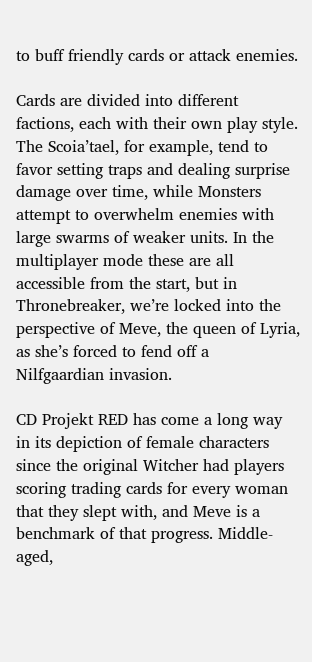to buff friendly cards or attack enemies.

Cards are divided into different factions, each with their own play style. The Scoia’tael, for example, tend to favor setting traps and dealing surprise damage over time, while Monsters attempt to overwhelm enemies with large swarms of weaker units. In the multiplayer mode these are all accessible from the start, but in Thronebreaker, we’re locked into the perspective of Meve, the queen of Lyria, as she’s forced to fend off a Nilfgaardian invasion.

CD Projekt RED has come a long way in its depiction of female characters since the original Witcher had players scoring trading cards for every woman that they slept with, and Meve is a benchmark of that progress. Middle-aged,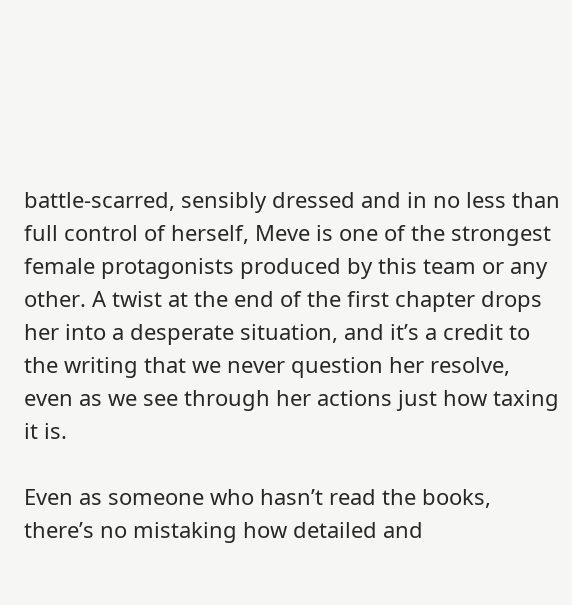battle-scarred, sensibly dressed and in no less than full control of herself, Meve is one of the strongest female protagonists produced by this team or any other. A twist at the end of the first chapter drops her into a desperate situation, and it’s a credit to the writing that we never question her resolve, even as we see through her actions just how taxing it is.

Even as someone who hasn’t read the books, there’s no mistaking how detailed and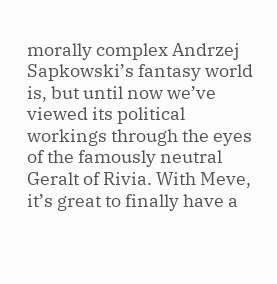morally complex Andrzej Sapkowski’s fantasy world is, but until now we’ve viewed its political workings through the eyes of the famously neutral Geralt of Rivia. With Meve, it’s great to finally have a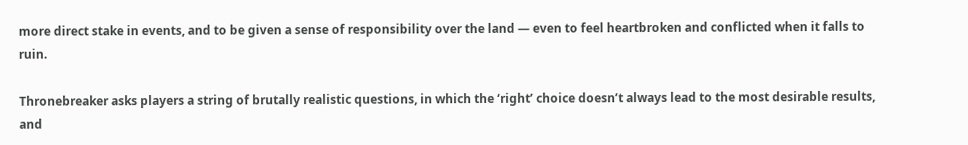more direct stake in events, and to be given a sense of responsibility over the land — even to feel heartbroken and conflicted when it falls to ruin.

Thronebreaker asks players a string of brutally realistic questions, in which the ‘right’ choice doesn’t always lead to the most desirable results, and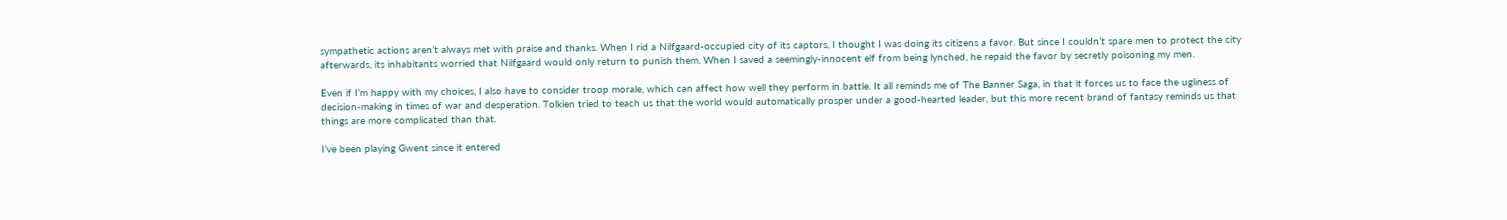sympathetic actions aren’t always met with praise and thanks. When I rid a Nilfgaard-occupied city of its captors, I thought I was doing its citizens a favor. But since I couldn’t spare men to protect the city afterwards, its inhabitants worried that Nilfgaard would only return to punish them. When I saved a seemingly-innocent elf from being lynched, he repaid the favor by secretly poisoning my men.

Even if I’m happy with my choices, I also have to consider troop morale, which can affect how well they perform in battle. It all reminds me of The Banner Saga, in that it forces us to face the ugliness of decision-making in times of war and desperation. Tolkien tried to teach us that the world would automatically prosper under a good-hearted leader, but this more recent brand of fantasy reminds us that things are more complicated than that.

I’ve been playing Gwent since it entered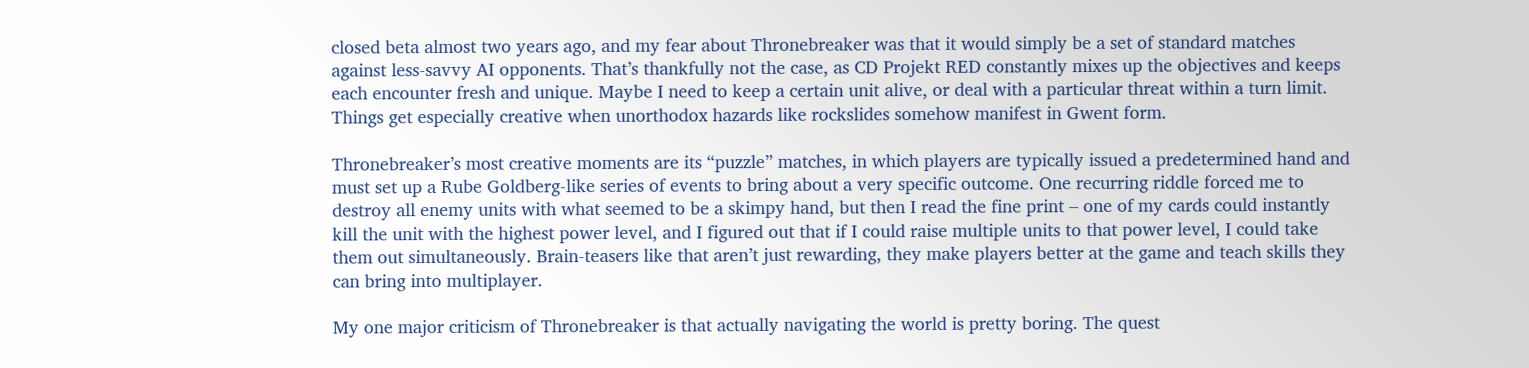closed beta almost two years ago, and my fear about Thronebreaker was that it would simply be a set of standard matches against less-savvy AI opponents. That’s thankfully not the case, as CD Projekt RED constantly mixes up the objectives and keeps each encounter fresh and unique. Maybe I need to keep a certain unit alive, or deal with a particular threat within a turn limit. Things get especially creative when unorthodox hazards like rockslides somehow manifest in Gwent form.

Thronebreaker’s most creative moments are its “puzzle” matches, in which players are typically issued a predetermined hand and must set up a Rube Goldberg-like series of events to bring about a very specific outcome. One recurring riddle forced me to destroy all enemy units with what seemed to be a skimpy hand, but then I read the fine print – one of my cards could instantly kill the unit with the highest power level, and I figured out that if I could raise multiple units to that power level, I could take them out simultaneously. Brain-teasers like that aren’t just rewarding, they make players better at the game and teach skills they can bring into multiplayer.

My one major criticism of Thronebreaker is that actually navigating the world is pretty boring. The quest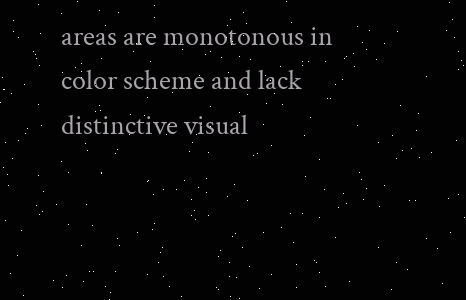areas are monotonous in color scheme and lack distinctive visual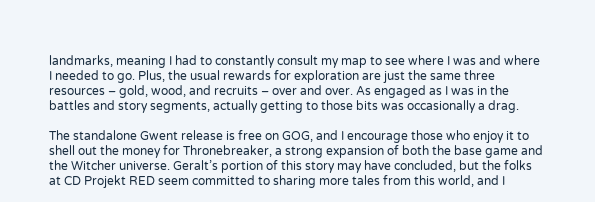landmarks, meaning I had to constantly consult my map to see where I was and where I needed to go. Plus, the usual rewards for exploration are just the same three resources – gold, wood, and recruits – over and over. As engaged as I was in the battles and story segments, actually getting to those bits was occasionally a drag.

The standalone Gwent release is free on GOG, and I encourage those who enjoy it to shell out the money for Thronebreaker, a strong expansion of both the base game and the Witcher universe. Geralt’s portion of this story may have concluded, but the folks at CD Projekt RED seem committed to sharing more tales from this world, and I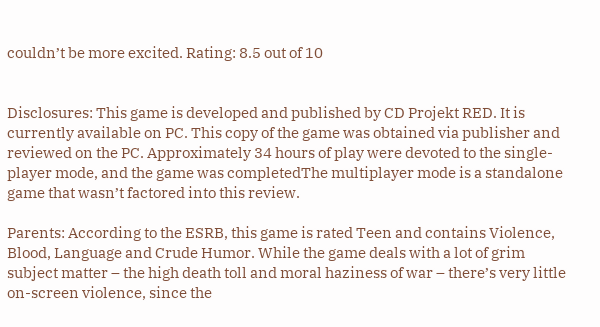couldn’t be more excited. Rating: 8.5 out of 10


Disclosures: This game is developed and published by CD Projekt RED. It is currently available on PC. This copy of the game was obtained via publisher and reviewed on the PC. Approximately 34 hours of play were devoted to the single-player mode, and the game was completedThe multiplayer mode is a standalone game that wasn’t factored into this review.

Parents: According to the ESRB, this game is rated Teen and contains Violence, Blood, Language and Crude Humor. While the game deals with a lot of grim subject matter – the high death toll and moral haziness of war – there’s very little on-screen violence, since the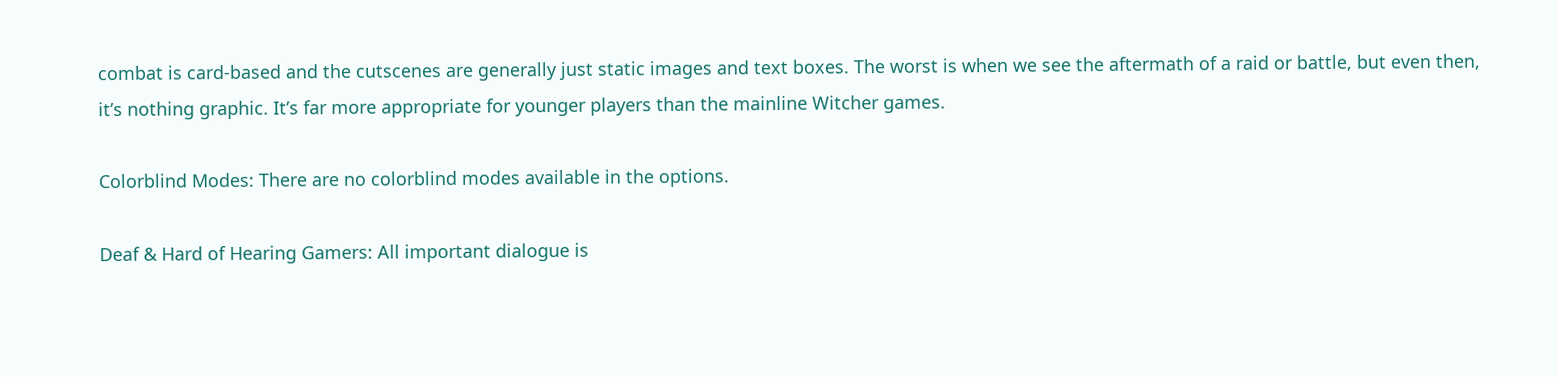combat is card-based and the cutscenes are generally just static images and text boxes. The worst is when we see the aftermath of a raid or battle, but even then, it’s nothing graphic. It’s far more appropriate for younger players than the mainline Witcher games.

Colorblind Modes: There are no colorblind modes available in the options.

Deaf & Hard of Hearing Gamers: All important dialogue is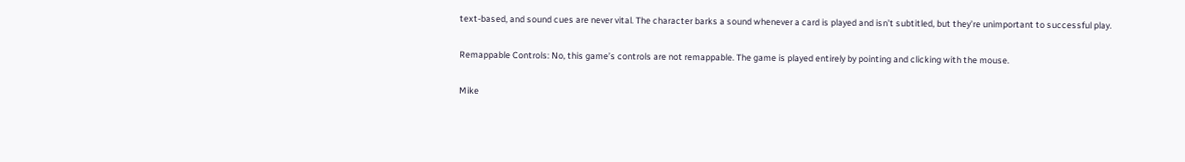text-based, and sound cues are never vital. The character barks a sound whenever a card is played and isn’t subtitled, but they’re unimportant to successful play.

Remappable Controls: No, this game’s controls are not remappable. The game is played entirely by pointing and clicking with the mouse.

Mike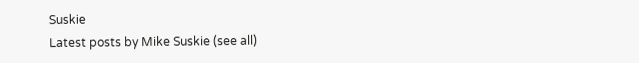Suskie
Latest posts by Mike Suskie (see all)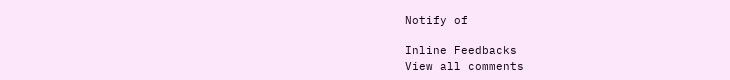Notify of

Inline Feedbacks
View all comments